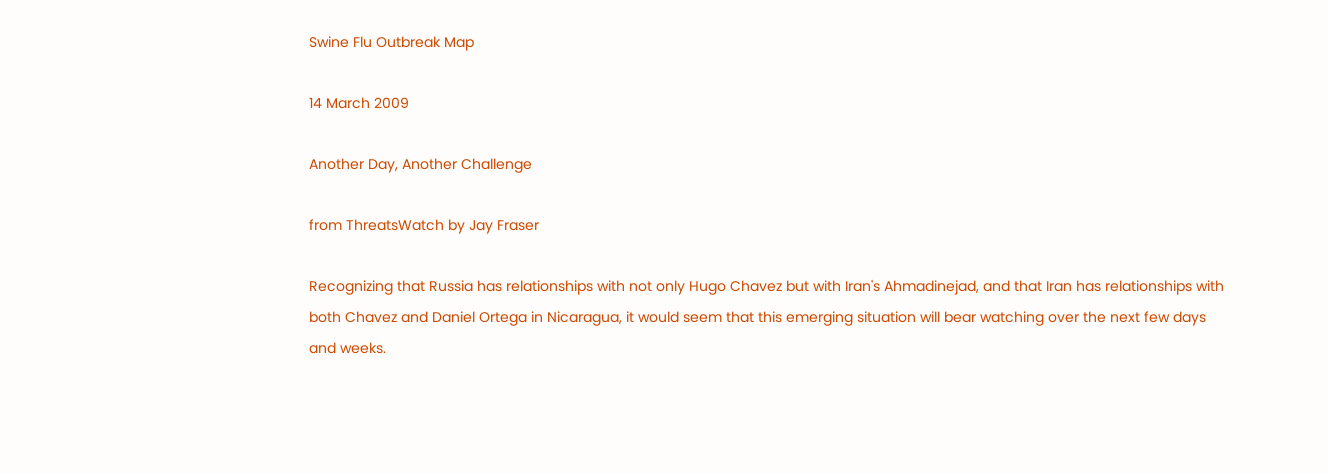Swine Flu Outbreak Map

14 March 2009

Another Day, Another Challenge

from ThreatsWatch by Jay Fraser

Recognizing that Russia has relationships with not only Hugo Chavez but with Iran's Ahmadinejad, and that Iran has relationships with both Chavez and Daniel Ortega in Nicaragua, it would seem that this emerging situation will bear watching over the next few days and weeks.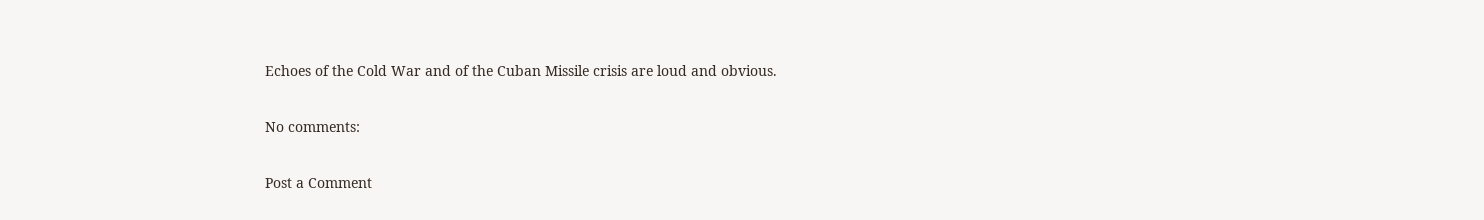Echoes of the Cold War and of the Cuban Missile crisis are loud and obvious.

No comments:

Post a Comment